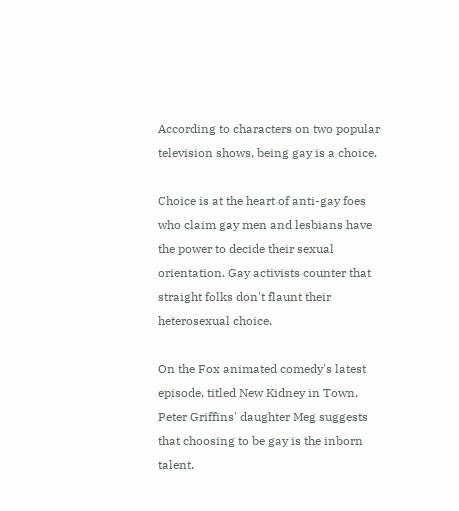According to characters on two popular television shows, being gay is a choice.

Choice is at the heart of anti-gay foes who claim gay men and lesbians have the power to decide their sexual orientation. Gay activists counter that straight folks don't flaunt their heterosexual choice.

On the Fox animated comedy's latest episode, titled New Kidney in Town, Peter Griffins' daughter Meg suggests that choosing to be gay is the inborn talent.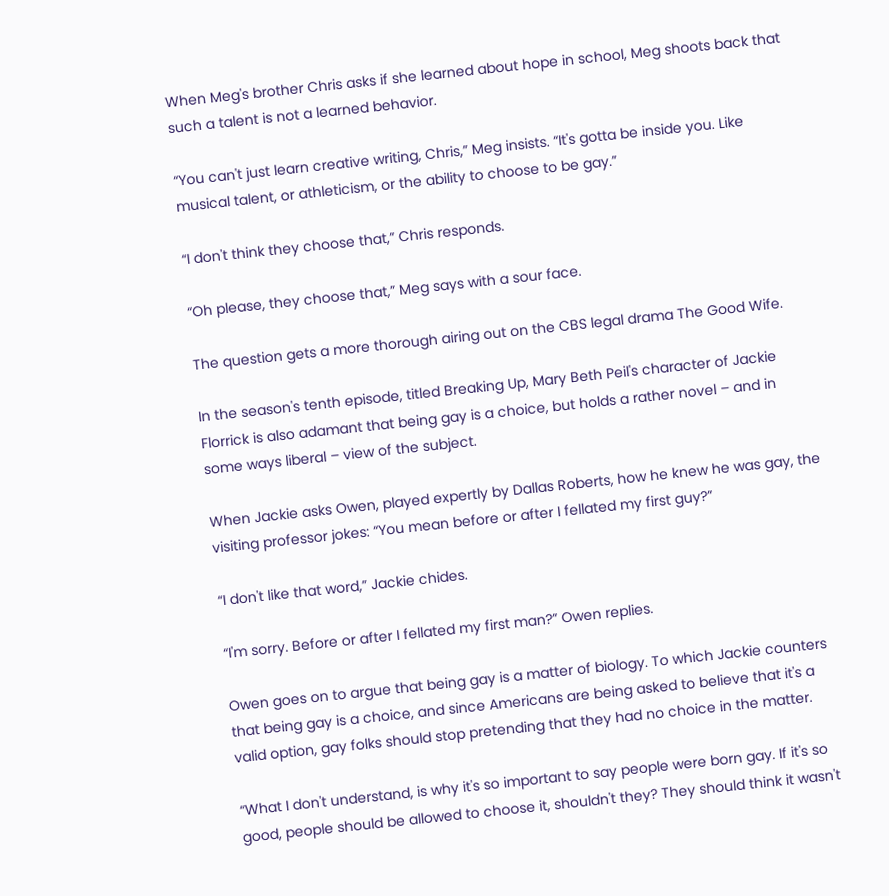When Meg's brother Chris asks if she learned about hope in school, Meg shoots back that such a talent is not a learned behavior.

“You can't just learn creative writing, Chris,” Meg insists. “It's gotta be inside you. Like musical talent, or athleticism, or the ability to choose to be gay.”

“I don't think they choose that,” Chris responds.

“Oh please, they choose that,” Meg says with a sour face.

The question gets a more thorough airing out on the CBS legal drama The Good Wife.

In the season's tenth episode, titled Breaking Up, Mary Beth Peil's character of Jackie Florrick is also adamant that being gay is a choice, but holds a rather novel – and in some ways liberal – view of the subject.

When Jackie asks Owen, played expertly by Dallas Roberts, how he knew he was gay, the visiting professor jokes: “You mean before or after I fellated my first guy?”

“I don't like that word,” Jackie chides.

“I'm sorry. Before or after I fellated my first man?” Owen replies.

Owen goes on to argue that being gay is a matter of biology. To which Jackie counters that being gay is a choice, and since Americans are being asked to believe that it's a valid option, gay folks should stop pretending that they had no choice in the matter.

“What I don't understand, is why it's so important to say people were born gay. If it's so good, people should be allowed to choose it, shouldn't they? They should think it wasn't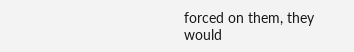forced on them, they would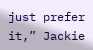just prefer it,” Jackie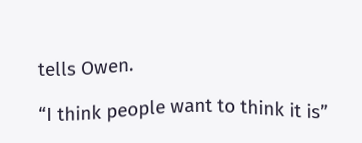tells Owen.

“I think people want to think it is”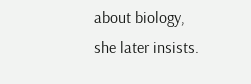about biology, she later insists.